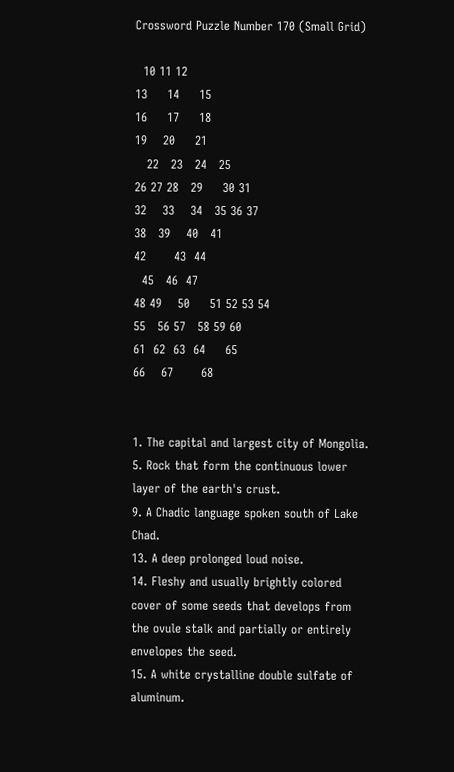Crossword Puzzle Number 170 (Small Grid)

  10 11 12
13     14     15
16     17     18
19    20     21
   22   23   24   25
26 27 28   29     30 31
32    33    34   35 36 37
38   39    40   41
42       43  44
  45   46  47
48 49    50     51 52 53 54
55   56 57   58 59 60
61  62  63  64     65
66    67       68


1. The capital and largest city of Mongolia.
5. Rock that form the continuous lower layer of the earth's crust.
9. A Chadic language spoken south of Lake Chad.
13. A deep prolonged loud noise.
14. Fleshy and usually brightly colored cover of some seeds that develops from the ovule stalk and partially or entirely envelopes the seed.
15. A white crystalline double sulfate of aluminum.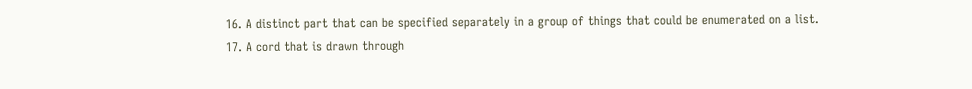16. A distinct part that can be specified separately in a group of things that could be enumerated on a list.
17. A cord that is drawn through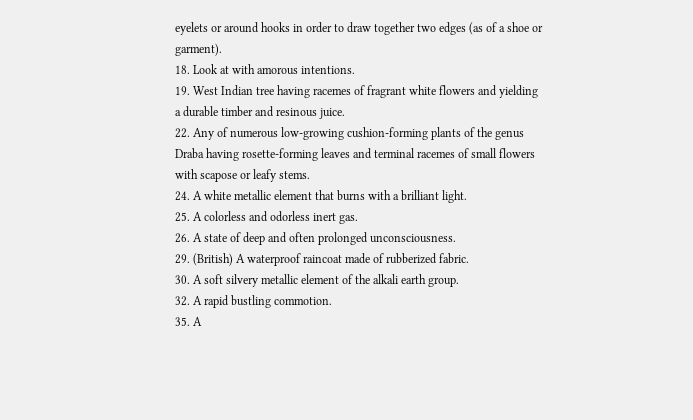eyelets or around hooks in order to draw together two edges (as of a shoe or garment).
18. Look at with amorous intentions.
19. West Indian tree having racemes of fragrant white flowers and yielding a durable timber and resinous juice.
22. Any of numerous low-growing cushion-forming plants of the genus Draba having rosette-forming leaves and terminal racemes of small flowers with scapose or leafy stems.
24. A white metallic element that burns with a brilliant light.
25. A colorless and odorless inert gas.
26. A state of deep and often prolonged unconsciousness.
29. (British) A waterproof raincoat made of rubberized fabric.
30. A soft silvery metallic element of the alkali earth group.
32. A rapid bustling commotion.
35. A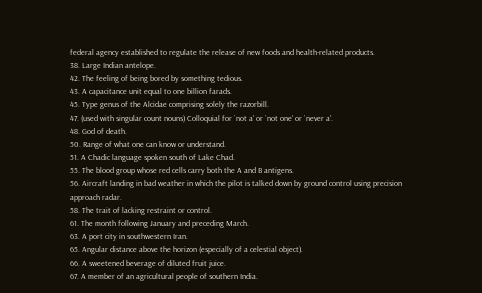federal agency established to regulate the release of new foods and health-related products.
38. Large Indian antelope.
42. The feeling of being bored by something tedious.
43. A capacitance unit equal to one billion farads.
45. Type genus of the Alcidae comprising solely the razorbill.
47. (used with singular count nouns) Colloquial for `not a' or `not one' or `never a'.
48. God of death.
50. Range of what one can know or understand.
51. A Chadic language spoken south of Lake Chad.
55. The blood group whose red cells carry both the A and B antigens.
56. Aircraft landing in bad weather in which the pilot is talked down by ground control using precision approach radar.
58. The trait of lacking restraint or control.
61. The month following January and preceding March.
63. A port city in southwestern Iran.
65. Angular distance above the horizon (especially of a celestial object).
66. A sweetened beverage of diluted fruit juice.
67. A member of an agricultural people of southern India.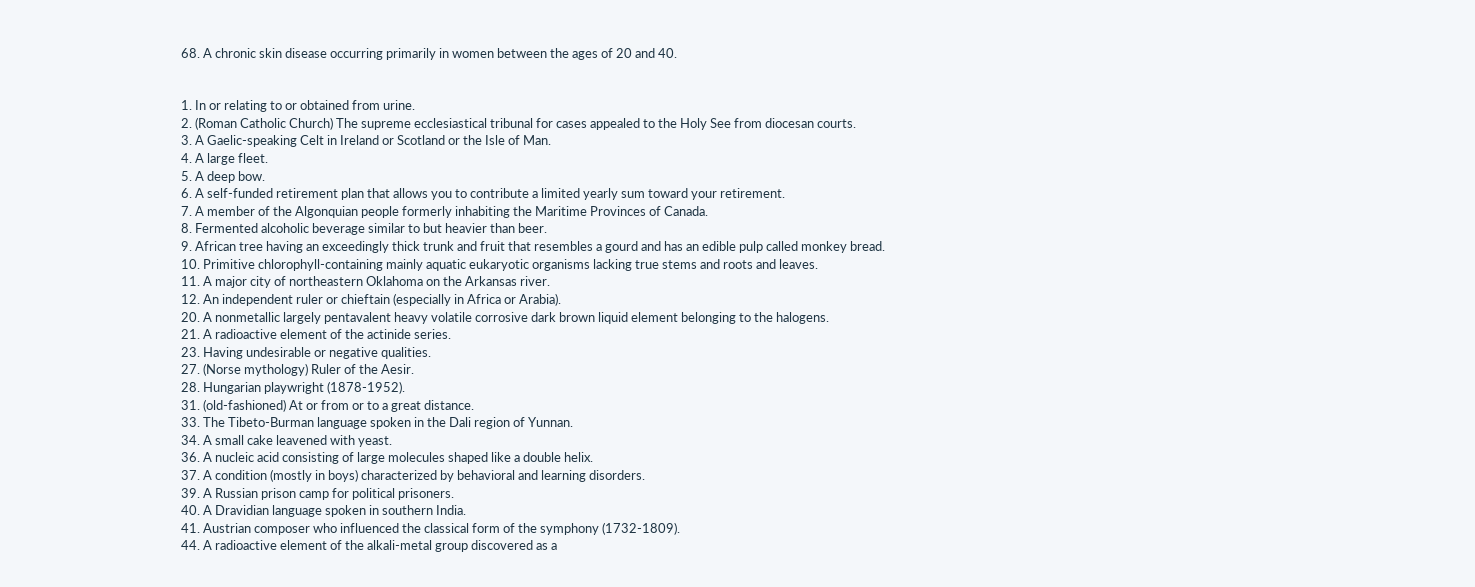68. A chronic skin disease occurring primarily in women between the ages of 20 and 40.


1. In or relating to or obtained from urine.
2. (Roman Catholic Church) The supreme ecclesiastical tribunal for cases appealed to the Holy See from diocesan courts.
3. A Gaelic-speaking Celt in Ireland or Scotland or the Isle of Man.
4. A large fleet.
5. A deep bow.
6. A self-funded retirement plan that allows you to contribute a limited yearly sum toward your retirement.
7. A member of the Algonquian people formerly inhabiting the Maritime Provinces of Canada.
8. Fermented alcoholic beverage similar to but heavier than beer.
9. African tree having an exceedingly thick trunk and fruit that resembles a gourd and has an edible pulp called monkey bread.
10. Primitive chlorophyll-containing mainly aquatic eukaryotic organisms lacking true stems and roots and leaves.
11. A major city of northeastern Oklahoma on the Arkansas river.
12. An independent ruler or chieftain (especially in Africa or Arabia).
20. A nonmetallic largely pentavalent heavy volatile corrosive dark brown liquid element belonging to the halogens.
21. A radioactive element of the actinide series.
23. Having undesirable or negative qualities.
27. (Norse mythology) Ruler of the Aesir.
28. Hungarian playwright (1878-1952).
31. (old-fashioned) At or from or to a great distance.
33. The Tibeto-Burman language spoken in the Dali region of Yunnan.
34. A small cake leavened with yeast.
36. A nucleic acid consisting of large molecules shaped like a double helix.
37. A condition (mostly in boys) characterized by behavioral and learning disorders.
39. A Russian prison camp for political prisoners.
40. A Dravidian language spoken in southern India.
41. Austrian composer who influenced the classical form of the symphony (1732-1809).
44. A radioactive element of the alkali-metal group discovered as a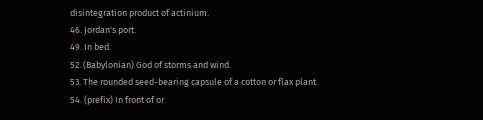disintegration product of actinium.
46. Jordan's port.
49. In bed.
52. (Babylonian) God of storms and wind.
53. The rounded seed-bearing capsule of a cotton or flax plant.
54. (prefix) In front of or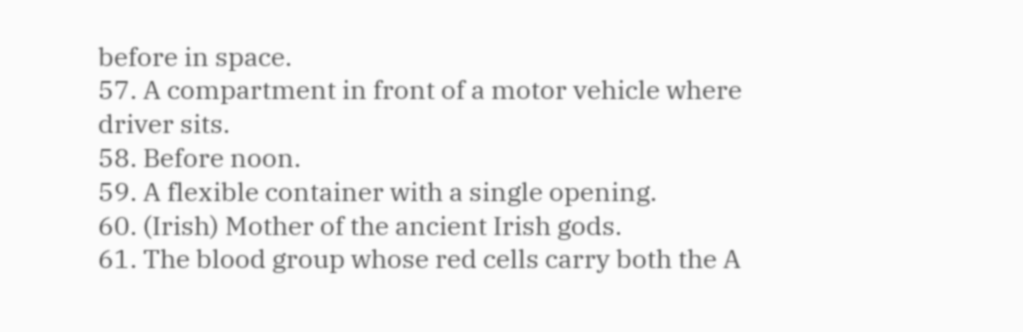before in space.
57. A compartment in front of a motor vehicle where driver sits.
58. Before noon.
59. A flexible container with a single opening.
60. (Irish) Mother of the ancient Irish gods.
61. The blood group whose red cells carry both the A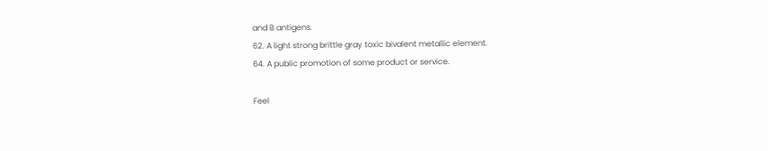and B antigens.
62. A light strong brittle gray toxic bivalent metallic element.
64. A public promotion of some product or service.

Feel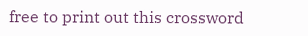free to print out this crossword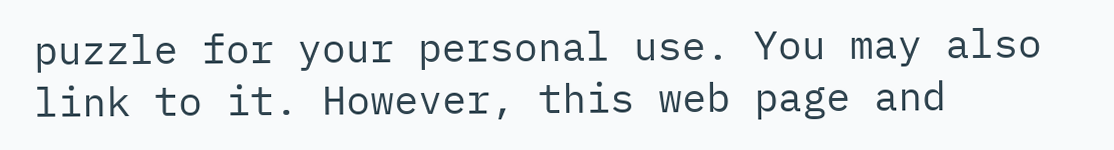puzzle for your personal use. You may also link to it. However, this web page and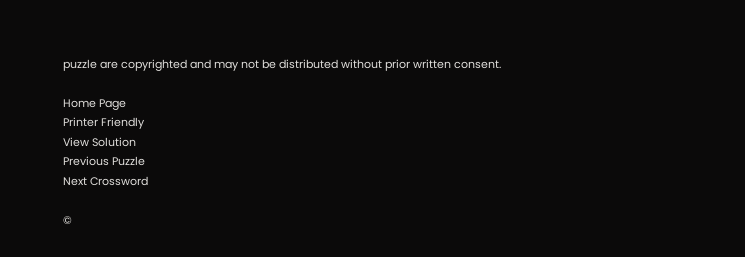puzzle are copyrighted and may not be distributed without prior written consent.

Home Page
Printer Friendly
View Solution
Previous Puzzle
Next Crossword

©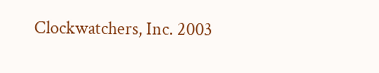Clockwatchers, Inc. 2003